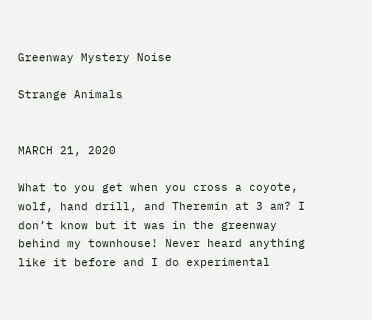Greenway Mystery Noise

Strange Animals


MARCH 21, 2020

What to you get when you cross a coyote, wolf, hand drill, and Theremin at 3 am? I don’t know but it was in the greenway behind my townhouse! Never heard anything like it before and I do experimental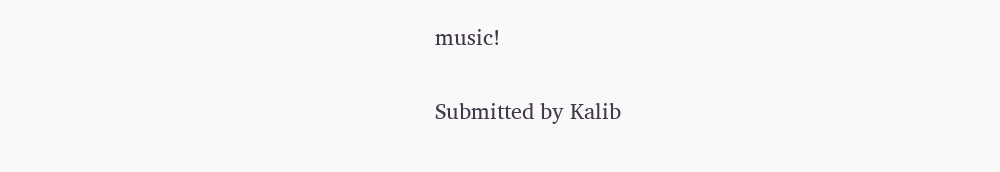music!

Submitted by Kalib